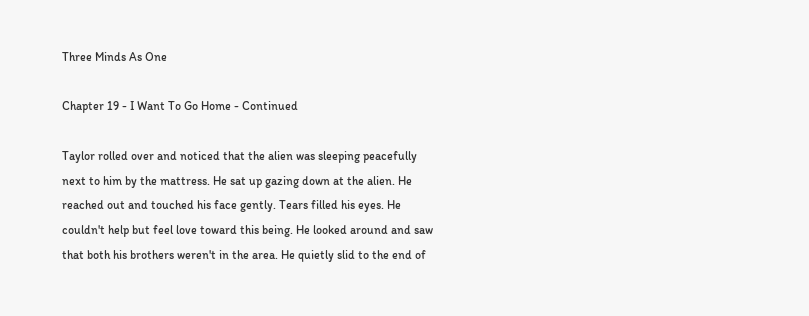Three Minds As One

Chapter 19 - I Want To Go Home - Continued

Taylor rolled over and noticed that the alien was sleeping peacefully next to him by the mattress. He sat up gazing down at the alien. He reached out and touched his face gently. Tears filled his eyes. He couldn't help but feel love toward this being. He looked around and saw that both his brothers weren't in the area. He quietly slid to the end of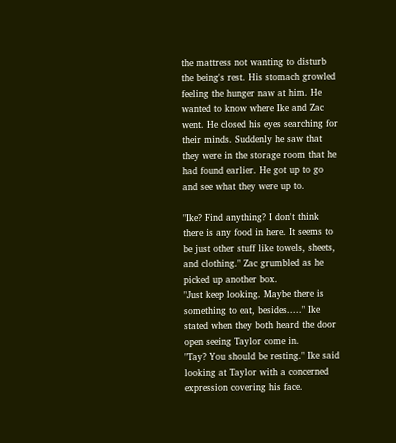the mattress not wanting to disturb the being's rest. His stomach growled feeling the hunger naw at him. He wanted to know where Ike and Zac went. He closed his eyes searching for their minds. Suddenly he saw that they were in the storage room that he had found earlier. He got up to go and see what they were up to.

"Ike? Find anything? I don't think there is any food in here. It seems to be just other stuff like towels, sheets, and clothing." Zac grumbled as he picked up another box.
"Just keep looking. Maybe there is something to eat, besides....." Ike stated when they both heard the door open seeing Taylor come in.
"Tay? You should be resting." Ike said looking at Taylor with a concerned expression covering his face.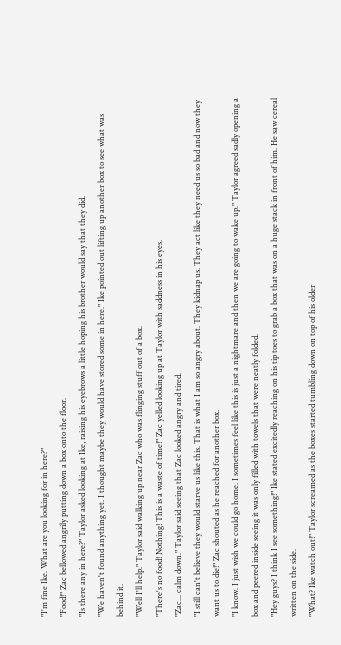"I'm fine Ike. What are you looking for in here?"
"Food!" Zac bellowed angrily putting down a box onto the floor.
"Is there any in here?" Taylor asked looking at Ike, raising his eyebrows a little hoping his brother would say that they did.
"We haven't found anything yet. I thought maybe they would have stored some in here." Ike pointed out lifting up another box to see what was behind it.
"Well I'll help." Taylor said walking up near Zac who was flinging stuff out of a box.
"There's no food! Nothing! This is a waste of time!" Zac yelled looking up at Taylor with saddness in his eyes.
"Zac... calm down." Taylor said seeing that Zac looked angry and tired.
"I still can't believe they would starve us like this. That is what I am so angry about. They kidnap us. They act like they need us so bad and now they want us to die!" Zac shouted as he reached for another box.
"I know. I just wish we could go home. I sometimes feel like this is just a nightmare and then we are going to wake up." Taylor agreed sadly opening a box and peered inside seeing it was only filled with towels that were neatly folded.
"Hey guys? I think I see something!" Ike stated excitedly reaching on his tip toes to grab a box that was on a huge stack in front of him. He saw cereal written on the side.
"What? Ike watch out!" Taylor screamed as the boxes started tumbling down on top of his older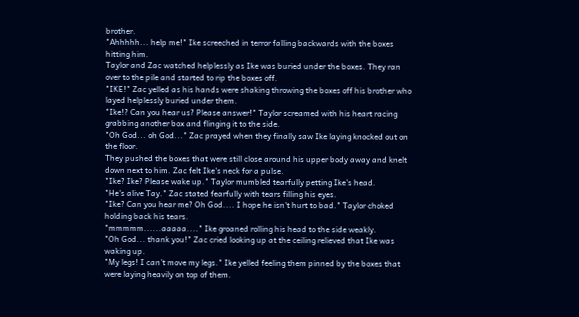brother.
"Ahhhhh... help me!" Ike screeched in terror falling backwards with the boxes hitting him.
Taylor and Zac watched helplessly as Ike was buried under the boxes. They ran over to the pile and started to rip the boxes off.
"IKE!" Zac yelled as his hands were shaking throwing the boxes off his brother who layed helplessly buried under them.
"Ike!? Can you hear us? Please answer!" Taylor screamed with his heart racing grabbing another box and flinging it to the side.
"Oh God... oh God..." Zac prayed when they finally saw Ike laying knocked out on the floor.
They pushed the boxes that were still close around his upper body away and knelt down next to him. Zac felt Ike's neck for a pulse.
"Ike? Ike? Please wake up." Taylor mumbled tearfully petting Ike's head.
"He's alive Tay." Zac stated fearfully with tears filling his eyes.
"Ike? Can you hear me? Oh God.... I hope he isn't hurt to bad." Taylor choked holding back his tears.
"mmmmm......aaaaa...." Ike groaned rolling his head to the side weakly.
"Oh God... thank you!" Zac cried looking up at the ceiling relieved that Ike was waking up.
"My legs! I can't move my legs." Ike yelled feeling them pinned by the boxes that were laying heavily on top of them.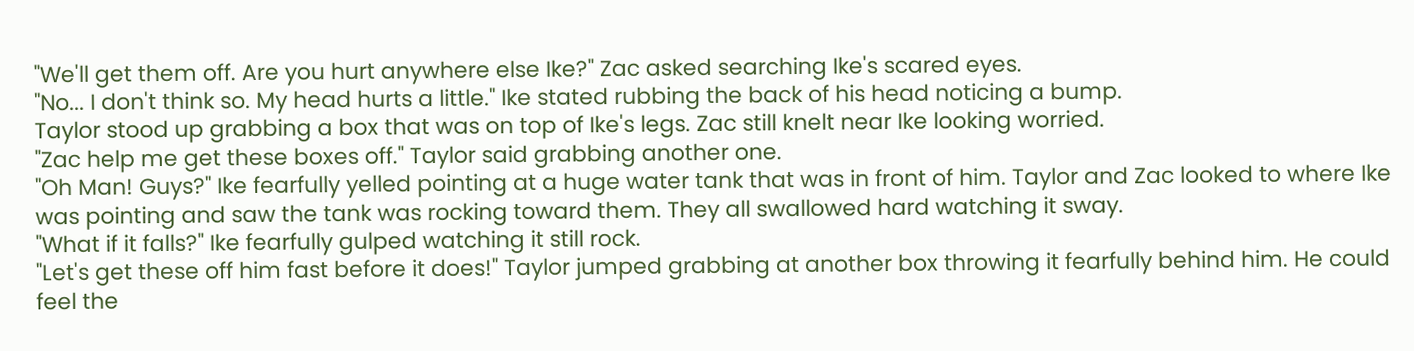"We'll get them off. Are you hurt anywhere else Ike?" Zac asked searching Ike's scared eyes.
"No... I don't think so. My head hurts a little." Ike stated rubbing the back of his head noticing a bump.
Taylor stood up grabbing a box that was on top of Ike's legs. Zac still knelt near Ike looking worried.
"Zac help me get these boxes off." Taylor said grabbing another one.
"Oh Man! Guys?" Ike fearfully yelled pointing at a huge water tank that was in front of him. Taylor and Zac looked to where Ike was pointing and saw the tank was rocking toward them. They all swallowed hard watching it sway.
"What if it falls?" Ike fearfully gulped watching it still rock.
"Let's get these off him fast before it does!" Taylor jumped grabbing at another box throwing it fearfully behind him. He could feel the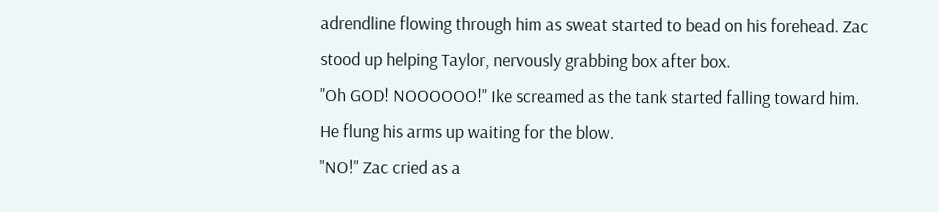adrendline flowing through him as sweat started to bead on his forehead. Zac stood up helping Taylor, nervously grabbing box after box.
"Oh GOD! NOOOOOO!" Ike screamed as the tank started falling toward him. He flung his arms up waiting for the blow.
"NO!" Zac cried as a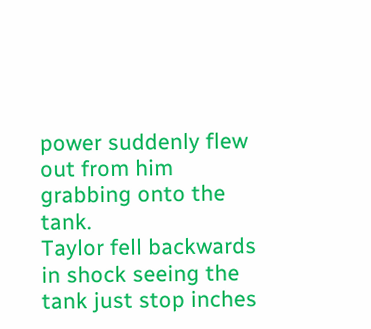power suddenly flew out from him grabbing onto the tank.
Taylor fell backwards in shock seeing the tank just stop inches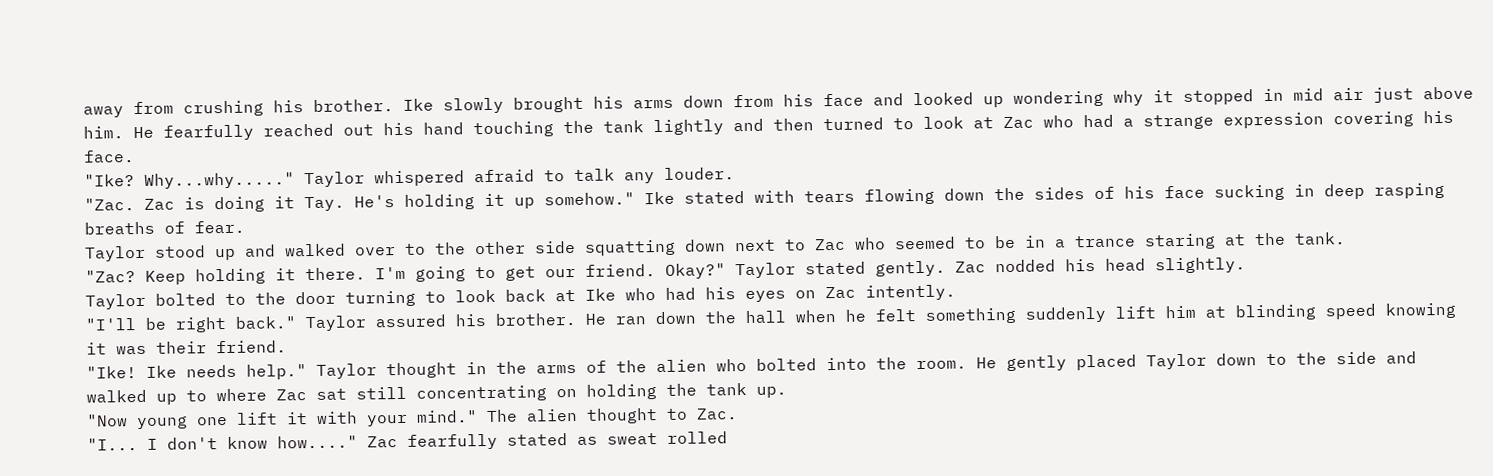away from crushing his brother. Ike slowly brought his arms down from his face and looked up wondering why it stopped in mid air just above him. He fearfully reached out his hand touching the tank lightly and then turned to look at Zac who had a strange expression covering his face.
"Ike? Why...why....." Taylor whispered afraid to talk any louder.
"Zac. Zac is doing it Tay. He's holding it up somehow." Ike stated with tears flowing down the sides of his face sucking in deep rasping breaths of fear.
Taylor stood up and walked over to the other side squatting down next to Zac who seemed to be in a trance staring at the tank.
"Zac? Keep holding it there. I'm going to get our friend. Okay?" Taylor stated gently. Zac nodded his head slightly.
Taylor bolted to the door turning to look back at Ike who had his eyes on Zac intently.
"I'll be right back." Taylor assured his brother. He ran down the hall when he felt something suddenly lift him at blinding speed knowing it was their friend.
"Ike! Ike needs help." Taylor thought in the arms of the alien who bolted into the room. He gently placed Taylor down to the side and walked up to where Zac sat still concentrating on holding the tank up.
"Now young one lift it with your mind." The alien thought to Zac.
"I... I don't know how...." Zac fearfully stated as sweat rolled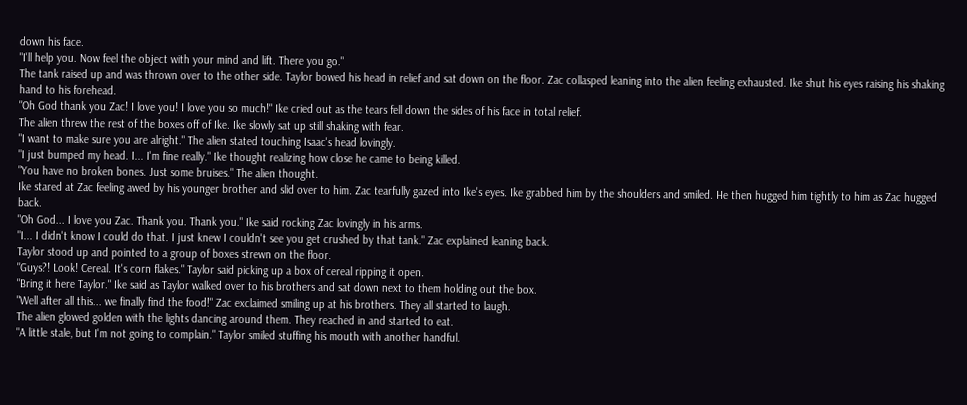down his face.
"I'll help you. Now feel the object with your mind and lift. There you go."
The tank raised up and was thrown over to the other side. Taylor bowed his head in relief and sat down on the floor. Zac collasped leaning into the alien feeling exhausted. Ike shut his eyes raising his shaking hand to his forehead.
"Oh God thank you Zac! I love you! I love you so much!" Ike cried out as the tears fell down the sides of his face in total relief.
The alien threw the rest of the boxes off of Ike. Ike slowly sat up still shaking with fear.
"I want to make sure you are alright." The alien stated touching Isaac's head lovingly.
"I just bumped my head. I... I'm fine really." Ike thought realizing how close he came to being killed.
"You have no broken bones. Just some bruises." The alien thought.
Ike stared at Zac feeling awed by his younger brother and slid over to him. Zac tearfully gazed into Ike's eyes. Ike grabbed him by the shoulders and smiled. He then hugged him tightly to him as Zac hugged back.
"Oh God... I love you Zac. Thank you. Thank you." Ike said rocking Zac lovingly in his arms.
"I... I didn't know I could do that. I just knew I couldn't see you get crushed by that tank." Zac explained leaning back.
Taylor stood up and pointed to a group of boxes strewn on the floor.
"Guys?! Look! Cereal. It's corn flakes." Taylor said picking up a box of cereal ripping it open.
"Bring it here Taylor." Ike said as Taylor walked over to his brothers and sat down next to them holding out the box.
"Well after all this... we finally find the food!" Zac exclaimed smiling up at his brothers. They all started to laugh.
The alien glowed golden with the lights dancing around them. They reached in and started to eat.
"A little stale, but I'm not going to complain." Taylor smiled stuffing his mouth with another handful.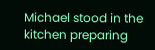Michael stood in the kitchen preparing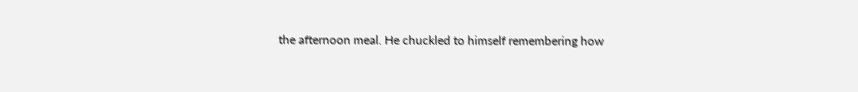the afternoon meal. He chuckled to himself remembering how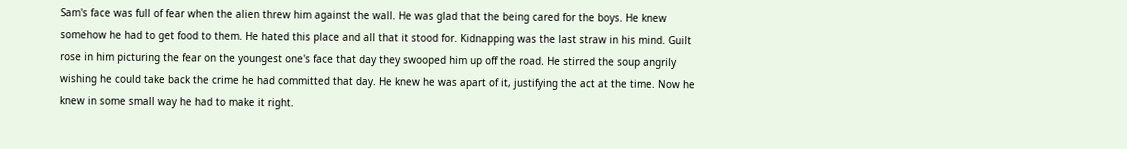Sam's face was full of fear when the alien threw him against the wall. He was glad that the being cared for the boys. He knew somehow he had to get food to them. He hated this place and all that it stood for. Kidnapping was the last straw in his mind. Guilt rose in him picturing the fear on the youngest one's face that day they swooped him up off the road. He stirred the soup angrily wishing he could take back the crime he had committed that day. He knew he was apart of it, justifying the act at the time. Now he knew in some small way he had to make it right.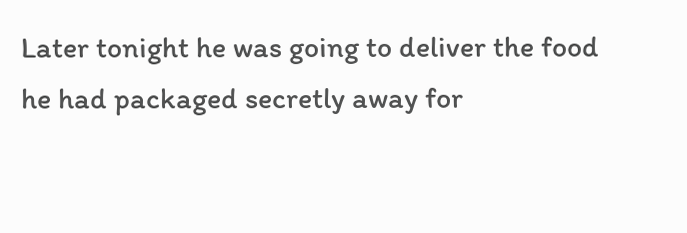Later tonight he was going to deliver the food he had packaged secretly away for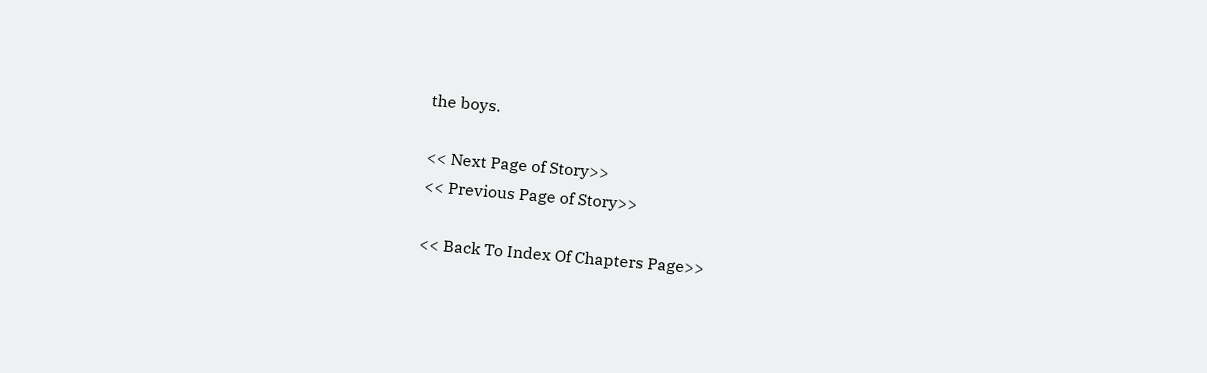the boys.

<< Next Page of Story>>
<< Previous Page of Story>>

<< Back To Index Of Chapters Page>>